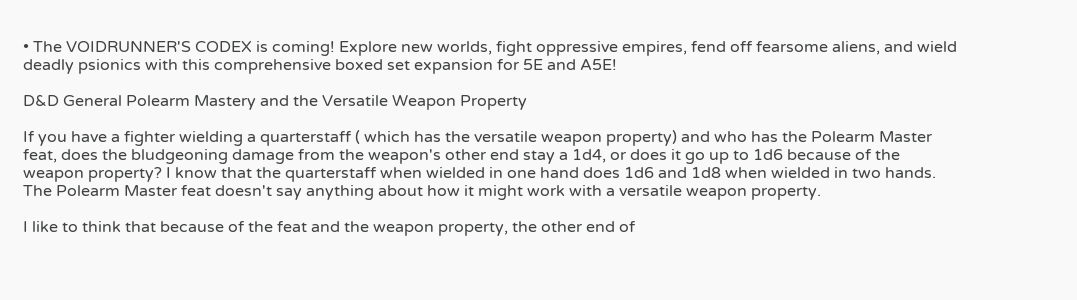• The VOIDRUNNER'S CODEX is coming! Explore new worlds, fight oppressive empires, fend off fearsome aliens, and wield deadly psionics with this comprehensive boxed set expansion for 5E and A5E!

D&D General Polearm Mastery and the Versatile Weapon Property

If you have a fighter wielding a quarterstaff ( which has the versatile weapon property) and who has the Polearm Master feat, does the bludgeoning damage from the weapon's other end stay a 1d4, or does it go up to 1d6 because of the weapon property? I know that the quarterstaff when wielded in one hand does 1d6 and 1d8 when wielded in two hands. The Polearm Master feat doesn't say anything about how it might work with a versatile weapon property.

I like to think that because of the feat and the weapon property, the other end of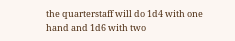the quarterstaff will do 1d4 with one hand and 1d6 with two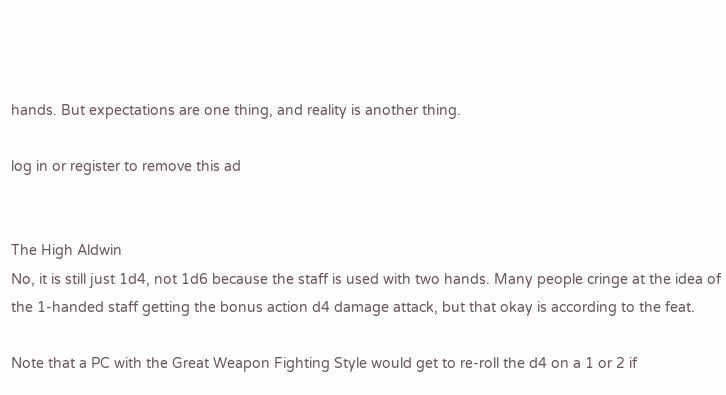hands. But expectations are one thing, and reality is another thing.

log in or register to remove this ad


The High Aldwin
No, it is still just 1d4, not 1d6 because the staff is used with two hands. Many people cringe at the idea of the 1-handed staff getting the bonus action d4 damage attack, but that okay is according to the feat.

Note that a PC with the Great Weapon Fighting Style would get to re-roll the d4 on a 1 or 2 if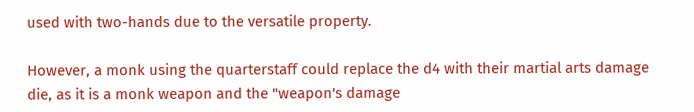used with two-hands due to the versatile property.

However, a monk using the quarterstaff could replace the d4 with their martial arts damage die, as it is a monk weapon and the "weapon's damage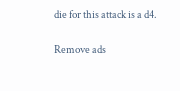die for this attack is a d4.

Remove ads